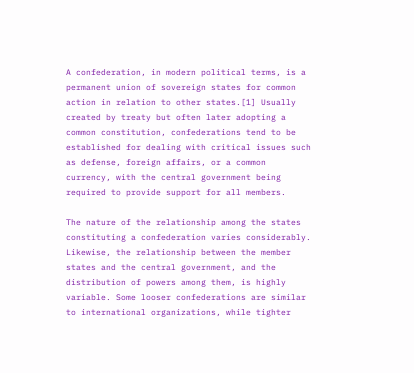A confederation, in modern political terms, is a permanent union of sovereign states for common action in relation to other states.[1] Usually created by treaty but often later adopting a common constitution, confederations tend to be established for dealing with critical issues such as defense, foreign affairs, or a common currency, with the central government being required to provide support for all members.

The nature of the relationship among the states constituting a confederation varies considerably. Likewise, the relationship between the member states and the central government, and the distribution of powers among them, is highly variable. Some looser confederations are similar to international organizations, while tighter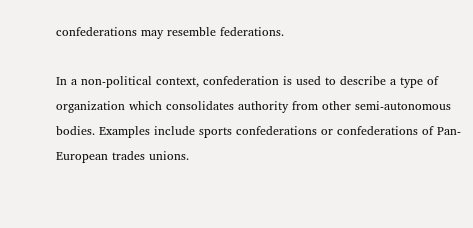confederations may resemble federations.

In a non-political context, confederation is used to describe a type of organization which consolidates authority from other semi-autonomous bodies. Examples include sports confederations or confederations of Pan-European trades unions.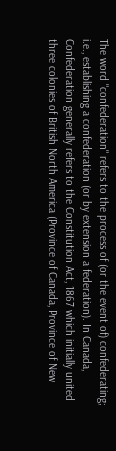The word "confederation" refers to the process of (or the event of) confederating; i.e., establishing a confederation (or by extension a federation). In Canada, Confederation generally refers to the Constitution Act, 1867 which initially united three colonies of British North America (Province of Canada, Province of New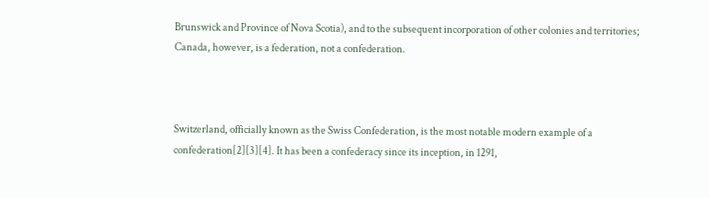Brunswick and Province of Nova Scotia), and to the subsequent incorporation of other colonies and territories; Canada, however, is a federation, not a confederation.



Switzerland, officially known as the Swiss Confederation, is the most notable modern example of a confederation[2][3][4]. It has been a confederacy since its inception, in 1291,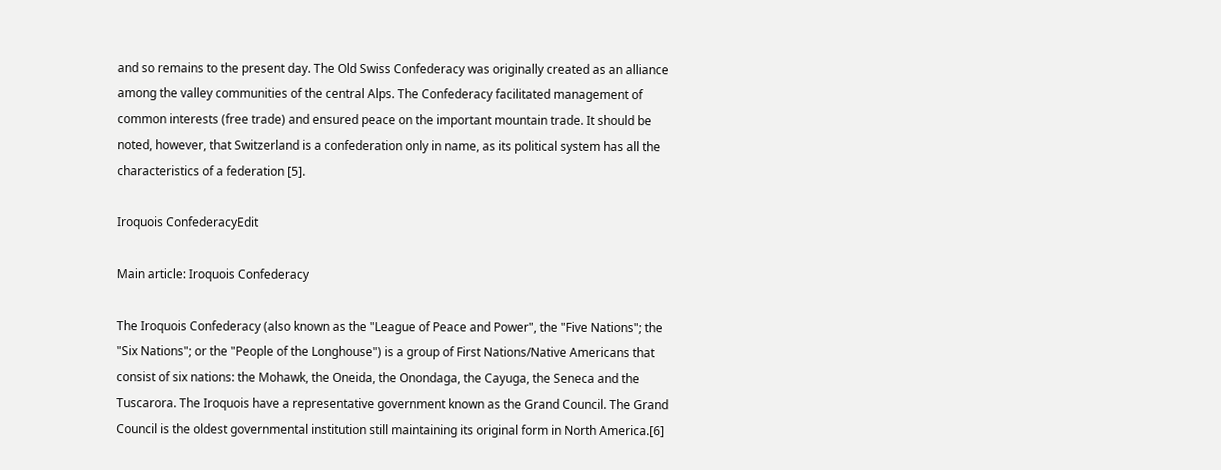and so remains to the present day. The Old Swiss Confederacy was originally created as an alliance among the valley communities of the central Alps. The Confederacy facilitated management of common interests (free trade) and ensured peace on the important mountain trade. It should be noted, however, that Switzerland is a confederation only in name, as its political system has all the characteristics of a federation [5].

Iroquois ConfederacyEdit

Main article: Iroquois Confederacy

The Iroquois Confederacy (also known as the "League of Peace and Power", the "Five Nations"; the "Six Nations"; or the "People of the Longhouse") is a group of First Nations/Native Americans that consist of six nations: the Mohawk, the Oneida, the Onondaga, the Cayuga, the Seneca and the Tuscarora. The Iroquois have a representative government known as the Grand Council. The Grand Council is the oldest governmental institution still maintaining its original form in North America.[6]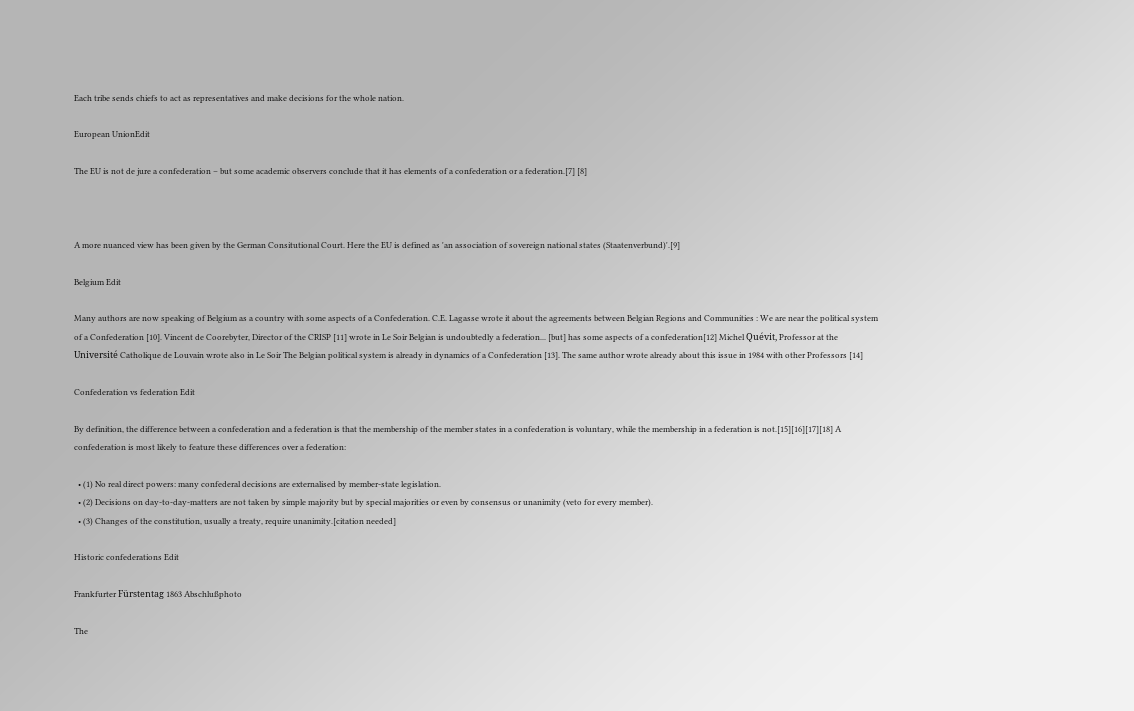Each tribe sends chiefs to act as representatives and make decisions for the whole nation.

European UnionEdit

The EU is not de jure a confederation – but some academic observers conclude that it has elements of a confederation or a federation.[7] [8]



A more nuanced view has been given by the German Consitutional Court. Here the EU is defined as 'an association of sovereign national states (Staatenverbund)'.[9]

Belgium Edit

Many authors are now speaking of Belgium as a country with some aspects of a Confederation. C.E. Lagasse wrote it about the agreements between Belgian Regions and Communities : We are near the political system of a Confederation [10]. Vincent de Coorebyter, Director of the CRISP [11] wrote in Le Soir Belgian is undoubtedly a federation... [but] has some aspects of a confederation[12] Michel Quévit, Professor at the Université Catholique de Louvain wrote also in Le Soir The Belgian political system is already in dynamics of a Confederation [13]. The same author wrote already about this issue in 1984 with other Professors [14]

Confederation vs federation Edit

By definition, the difference between a confederation and a federation is that the membership of the member states in a confederation is voluntary, while the membership in a federation is not.[15][16][17][18] A confederation is most likely to feature these differences over a federation:

  • (1) No real direct powers: many confederal decisions are externalised by member-state legislation.
  • (2) Decisions on day-to-day-matters are not taken by simple majority but by special majorities or even by consensus or unanimity (veto for every member).
  • (3) Changes of the constitution, usually a treaty, require unanimity.[citation needed]

Historic confederations Edit

Frankfurter Fürstentag 1863 Abschlußphoto

The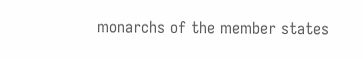monarchs of the member states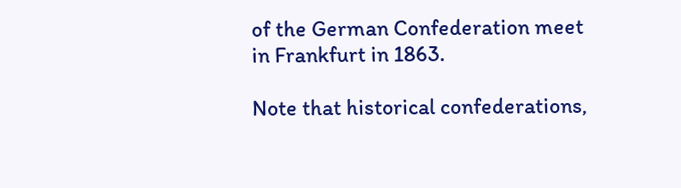of the German Confederation meet in Frankfurt in 1863.

Note that historical confederations,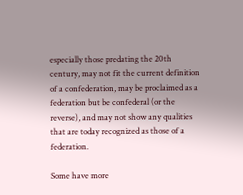especially those predating the 20th century, may not fit the current definition of a confederation, may be proclaimed as a federation but be confederal (or the reverse), and may not show any qualities that are today recognized as those of a federation.

Some have more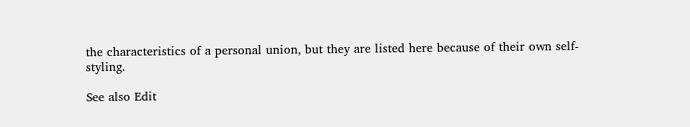the characteristics of a personal union, but they are listed here because of their own self-styling.

See also Edit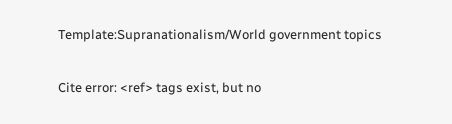Template:Supranationalism/World government topics

Cite error: <ref> tags exist, but no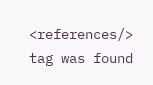<references/> tag was found